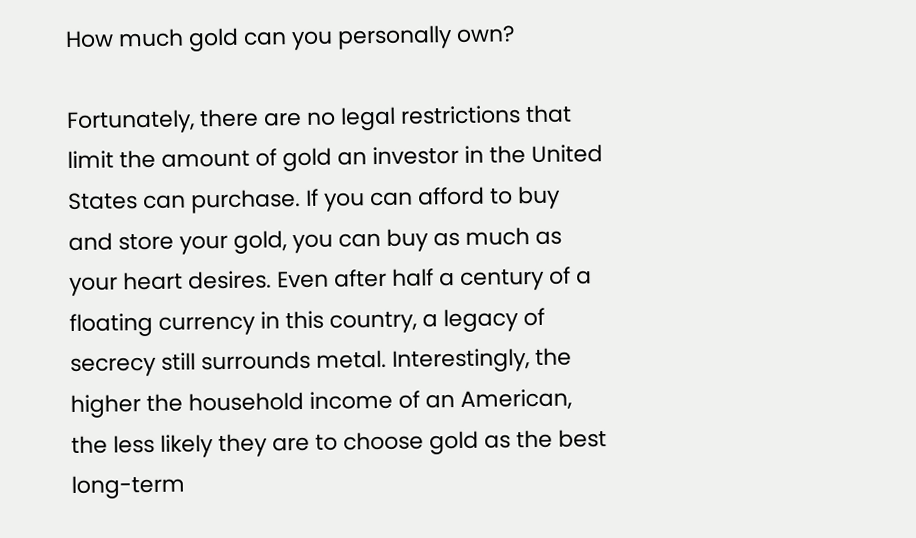How much gold can you personally own?

Fortunately, there are no legal restrictions that limit the amount of gold an investor in the United States can purchase. If you can afford to buy and store your gold, you can buy as much as your heart desires. Even after half a century of a floating currency in this country, a legacy of secrecy still surrounds metal. Interestingly, the higher the household income of an American, the less likely they are to choose gold as the best long-term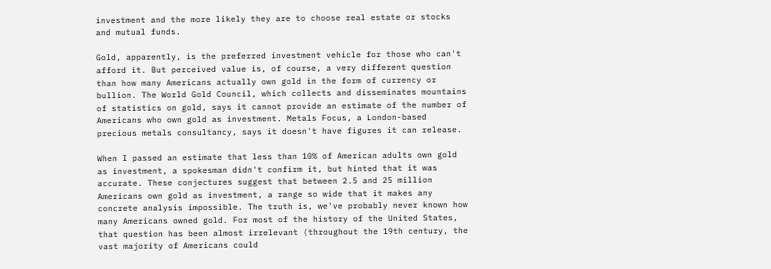investment and the more likely they are to choose real estate or stocks and mutual funds.

Gold, apparently, is the preferred investment vehicle for those who can't afford it. But perceived value is, of course, a very different question than how many Americans actually own gold in the form of currency or bullion. The World Gold Council, which collects and disseminates mountains of statistics on gold, says it cannot provide an estimate of the number of Americans who own gold as investment. Metals Focus, a London-based precious metals consultancy, says it doesn't have figures it can release.

When I passed an estimate that less than 10% of American adults own gold as investment, a spokesman didn't confirm it, but hinted that it was accurate. These conjectures suggest that between 2.5 and 25 million Americans own gold as investment, a range so wide that it makes any concrete analysis impossible. The truth is, we've probably never known how many Americans owned gold. For most of the history of the United States, that question has been almost irrelevant (throughout the 19th century, the vast majority of Americans could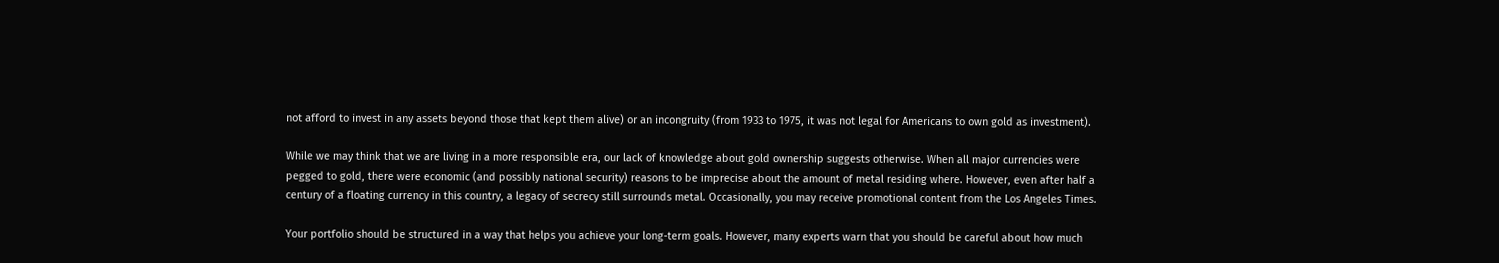not afford to invest in any assets beyond those that kept them alive) or an incongruity (from 1933 to 1975, it was not legal for Americans to own gold as investment).

While we may think that we are living in a more responsible era, our lack of knowledge about gold ownership suggests otherwise. When all major currencies were pegged to gold, there were economic (and possibly national security) reasons to be imprecise about the amount of metal residing where. However, even after half a century of a floating currency in this country, a legacy of secrecy still surrounds metal. Occasionally, you may receive promotional content from the Los Angeles Times.

Your portfolio should be structured in a way that helps you achieve your long-term goals. However, many experts warn that you should be careful about how much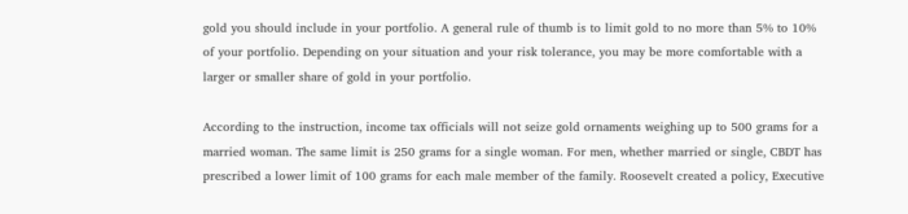gold you should include in your portfolio. A general rule of thumb is to limit gold to no more than 5% to 10% of your portfolio. Depending on your situation and your risk tolerance, you may be more comfortable with a larger or smaller share of gold in your portfolio.

According to the instruction, income tax officials will not seize gold ornaments weighing up to 500 grams for a married woman. The same limit is 250 grams for a single woman. For men, whether married or single, CBDT has prescribed a lower limit of 100 grams for each male member of the family. Roosevelt created a policy, Executive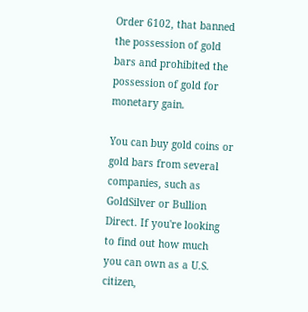Order 6102, that banned the possession of gold bars and prohibited the possession of gold for monetary gain.

You can buy gold coins or gold bars from several companies, such as GoldSilver or Bullion Direct. If you're looking to find out how much you can own as a U.S. citizen,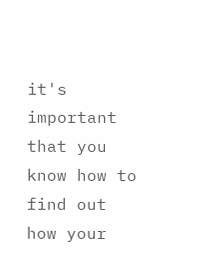it's important that you know how to find out how your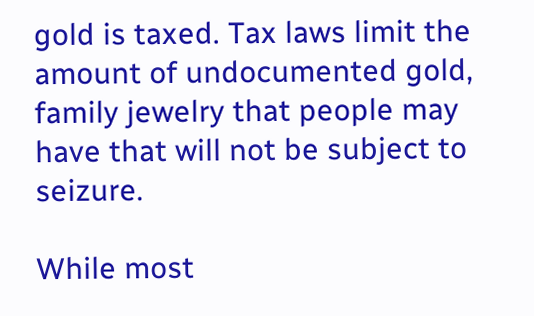gold is taxed. Tax laws limit the amount of undocumented gold, family jewelry that people may have that will not be subject to seizure.

While most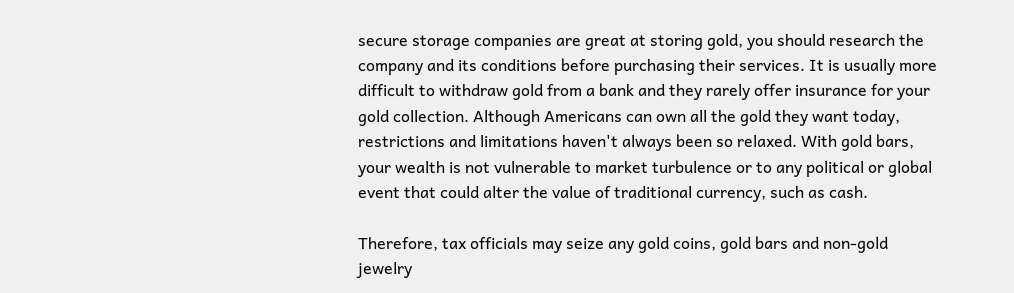secure storage companies are great at storing gold, you should research the company and its conditions before purchasing their services. It is usually more difficult to withdraw gold from a bank and they rarely offer insurance for your gold collection. Although Americans can own all the gold they want today, restrictions and limitations haven't always been so relaxed. With gold bars, your wealth is not vulnerable to market turbulence or to any political or global event that could alter the value of traditional currency, such as cash.

Therefore, tax officials may seize any gold coins, gold bars and non-gold jewelry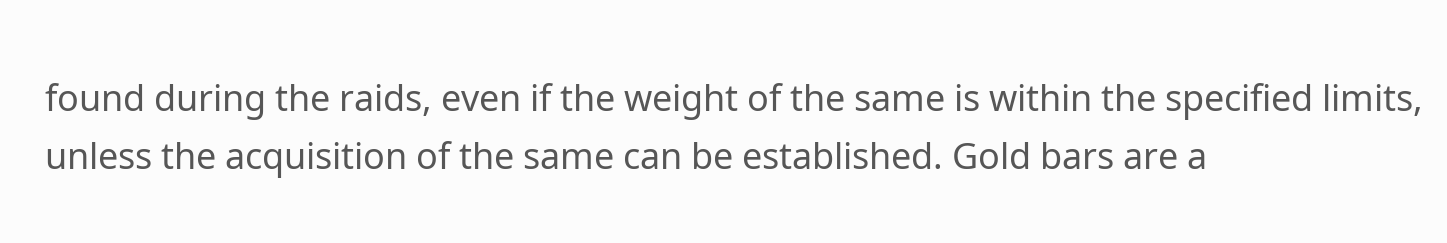found during the raids, even if the weight of the same is within the specified limits, unless the acquisition of the same can be established. Gold bars are a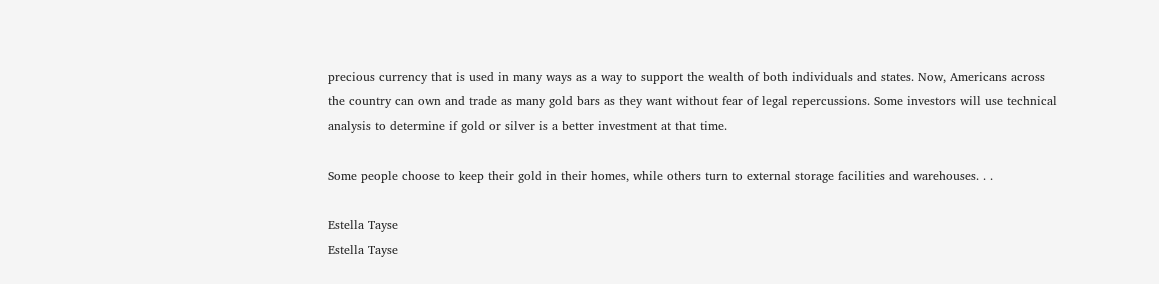precious currency that is used in many ways as a way to support the wealth of both individuals and states. Now, Americans across the country can own and trade as many gold bars as they want without fear of legal repercussions. Some investors will use technical analysis to determine if gold or silver is a better investment at that time.

Some people choose to keep their gold in their homes, while others turn to external storage facilities and warehouses. . .

Estella Tayse
Estella Tayse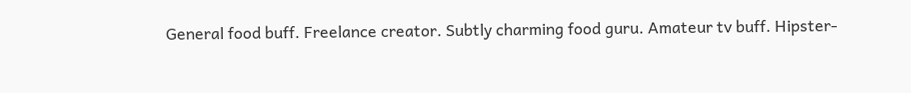General food buff. Freelance creator. Subtly charming food guru. Amateur tv buff. Hipster-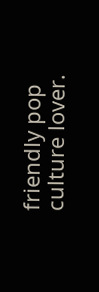friendly pop culture lover.